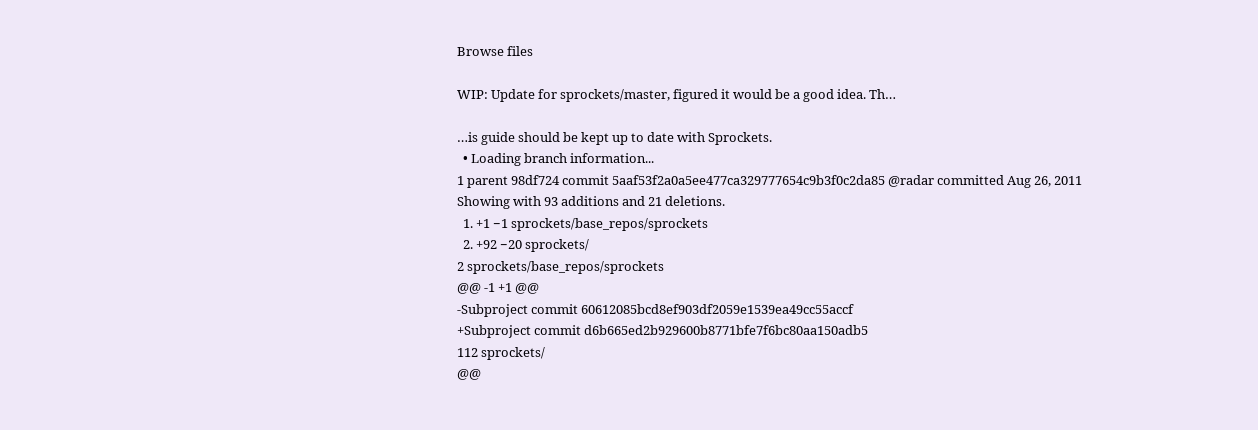Browse files

WIP: Update for sprockets/master, figured it would be a good idea. Th…

…is guide should be kept up to date with Sprockets.
  • Loading branch information...
1 parent 98df724 commit 5aaf53f2a0a5ee477ca329777654c9b3f0c2da85 @radar committed Aug 26, 2011
Showing with 93 additions and 21 deletions.
  1. +1 −1 sprockets/base_repos/sprockets
  2. +92 −20 sprockets/
2 sprockets/base_repos/sprockets
@@ -1 +1 @@
-Subproject commit 60612085bcd8ef903df2059e1539ea49cc55accf
+Subproject commit d6b665ed2b929600b8771bfe7f6bc80aa150adb5
112 sprockets/
@@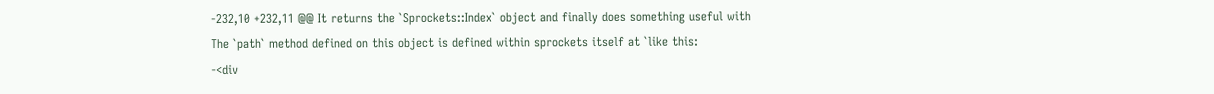-232,10 +232,11 @@ It returns the `Sprockets::Index` object and finally does something useful with
The `path` method defined on this object is defined within sprockets itself at `like this:
-<div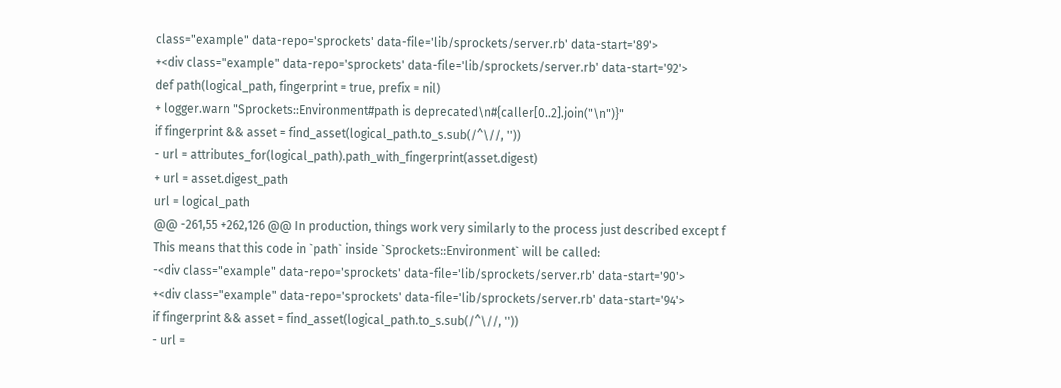class="example" data-repo='sprockets' data-file='lib/sprockets/server.rb' data-start='89'>
+<div class="example" data-repo='sprockets' data-file='lib/sprockets/server.rb' data-start='92'>
def path(logical_path, fingerprint = true, prefix = nil)
+ logger.warn "Sprockets::Environment#path is deprecated\n#{caller[0..2].join("\n")}"
if fingerprint && asset = find_asset(logical_path.to_s.sub(/^\//, ''))
- url = attributes_for(logical_path).path_with_fingerprint(asset.digest)
+ url = asset.digest_path
url = logical_path
@@ -261,55 +262,126 @@ In production, things work very similarly to the process just described except f
This means that this code in `path` inside `Sprockets::Environment` will be called:
-<div class="example" data-repo='sprockets' data-file='lib/sprockets/server.rb' data-start='90'>
+<div class="example" data-repo='sprockets' data-file='lib/sprockets/server.rb' data-start='94'>
if fingerprint && asset = find_asset(logical_path.to_s.sub(/^\//, ''))
- url =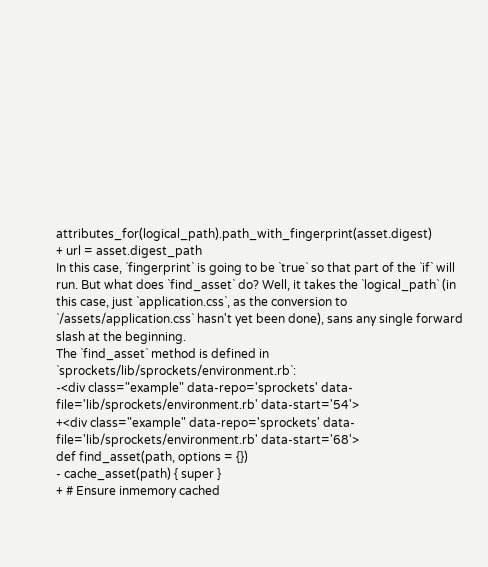attributes_for(logical_path).path_with_fingerprint(asset.digest)
+ url = asset.digest_path
In this case, `fingerprint` is going to be `true` so that part of the `if` will run. But what does `find_asset` do? Well, it takes the `logical_path` (in this case, just `application.css`, as the conversion to `/assets/application.css` hasn't yet been done), sans any single forward slash at the beginning.
The `find_asset` method is defined in `sprockets/lib/sprockets/environment.rb`:
-<div class="example" data-repo='sprockets' data-file='lib/sprockets/environment.rb' data-start='54'>
+<div class="example" data-repo='sprockets' data-file='lib/sprockets/environment.rb' data-start='68'>
def find_asset(path, options = {})
- cache_asset(path) { super }
+ # Ensure inmemory cached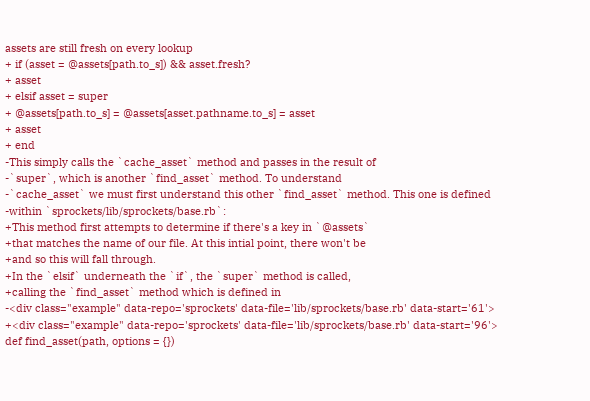assets are still fresh on every lookup
+ if (asset = @assets[path.to_s]) && asset.fresh?
+ asset
+ elsif asset = super
+ @assets[path.to_s] = @assets[asset.pathname.to_s] = asset
+ asset
+ end
-This simply calls the `cache_asset` method and passes in the result of
-`super`, which is another `find_asset` method. To understand
-`cache_asset` we must first understand this other `find_asset` method. This one is defined
-within `sprockets/lib/sprockets/base.rb`:
+This method first attempts to determine if there's a key in `@assets`
+that matches the name of our file. At this intial point, there won't be
+and so this will fall through.
+In the `elsif` underneath the `if`, the `super` method is called,
+calling the `find_asset` method which is defined in
-<div class="example" data-repo='sprockets' data-file='lib/sprockets/base.rb' data-start='61'>
+<div class="example" data-repo='sprockets' data-file='lib/sprockets/base.rb' data-start='96'>
def find_asset(path, options = {})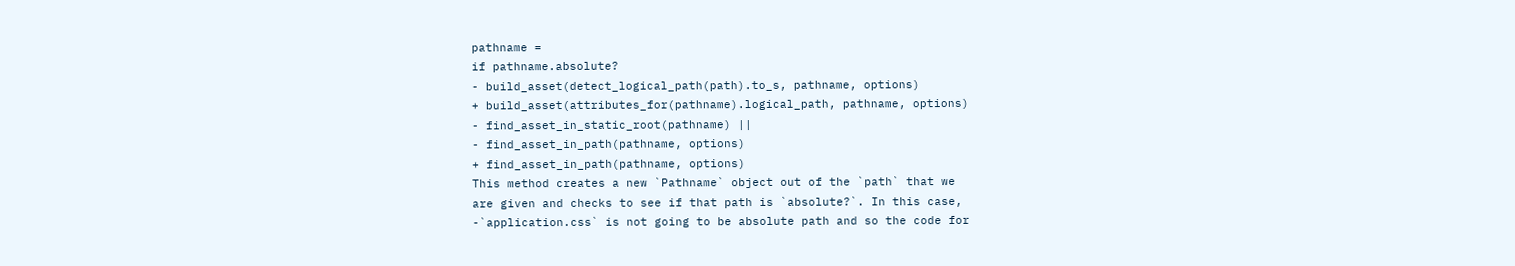pathname =
if pathname.absolute?
- build_asset(detect_logical_path(path).to_s, pathname, options)
+ build_asset(attributes_for(pathname).logical_path, pathname, options)
- find_asset_in_static_root(pathname) ||
- find_asset_in_path(pathname, options)
+ find_asset_in_path(pathname, options)
This method creates a new `Pathname` object out of the `path` that we
are given and checks to see if that path is `absolute?`. In this case,
-`application.css` is not going to be absolute path and so the code for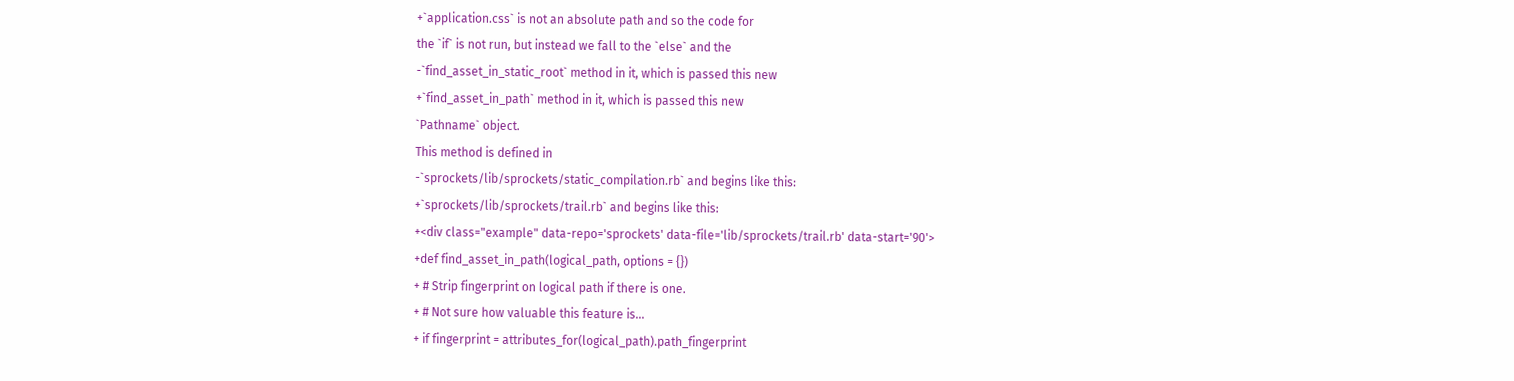+`application.css` is not an absolute path and so the code for
the `if` is not run, but instead we fall to the `else` and the
-`find_asset_in_static_root` method in it, which is passed this new
+`find_asset_in_path` method in it, which is passed this new
`Pathname` object.
This method is defined in
-`sprockets/lib/sprockets/static_compilation.rb` and begins like this:
+`sprockets/lib/sprockets/trail.rb` and begins like this:
+<div class="example" data-repo='sprockets' data-file='lib/sprockets/trail.rb' data-start='90'>
+def find_asset_in_path(logical_path, options = {})
+ # Strip fingerprint on logical path if there is one.
+ # Not sure how valuable this feature is...
+ if fingerprint = attributes_for(logical_path).path_fingerprint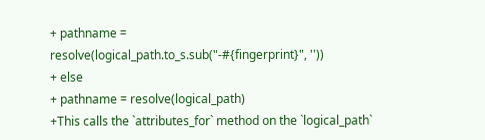+ pathname = resolve(logical_path.to_s.sub("-#{fingerprint}", ''))
+ else
+ pathname = resolve(logical_path)
+This calls the `attributes_for` method on the `logical_path`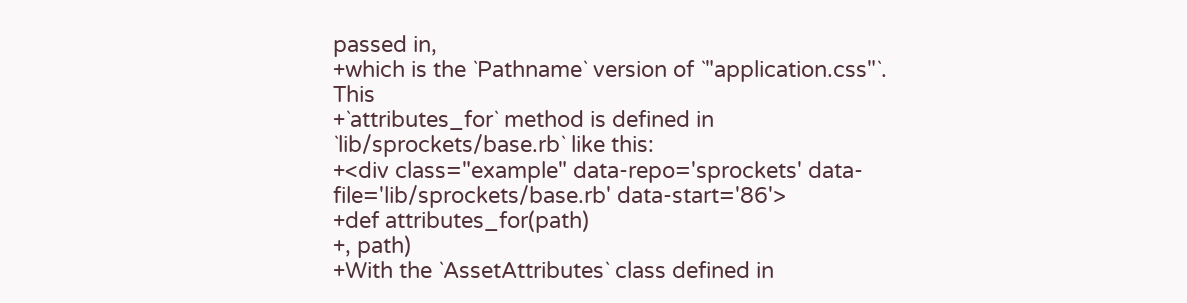passed in,
+which is the `Pathname` version of `"application.css"`. This
+`attributes_for` method is defined in `lib/sprockets/base.rb` like this:
+<div class="example" data-repo='sprockets' data-file='lib/sprockets/base.rb' data-start='86'>
+def attributes_for(path)
+, path)
+With the `AssetAttributes` class defined in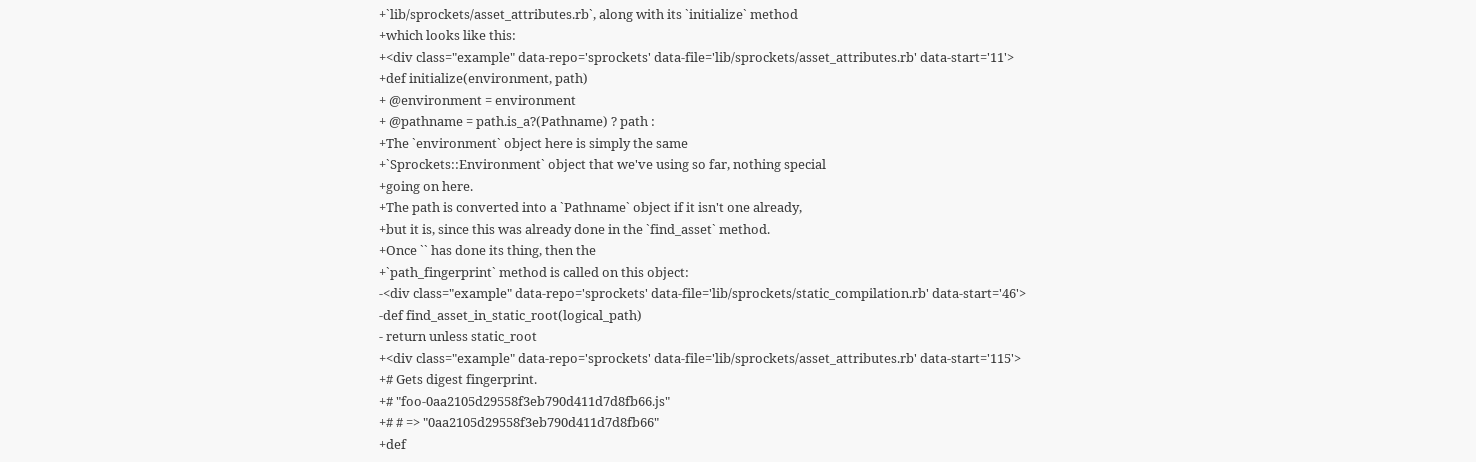+`lib/sprockets/asset_attributes.rb`, along with its `initialize` method
+which looks like this:
+<div class="example" data-repo='sprockets' data-file='lib/sprockets/asset_attributes.rb' data-start='11'>
+def initialize(environment, path)
+ @environment = environment
+ @pathname = path.is_a?(Pathname) ? path :
+The `environment` object here is simply the same
+`Sprockets::Environment` object that we've using so far, nothing special
+going on here.
+The path is converted into a `Pathname` object if it isn't one already,
+but it is, since this was already done in the `find_asset` method.
+Once `` has done its thing, then the
+`path_fingerprint` method is called on this object:
-<div class="example" data-repo='sprockets' data-file='lib/sprockets/static_compilation.rb' data-start='46'>
-def find_asset_in_static_root(logical_path)
- return unless static_root
+<div class="example" data-repo='sprockets' data-file='lib/sprockets/asset_attributes.rb' data-start='115'>
+# Gets digest fingerprint.
+# "foo-0aa2105d29558f3eb790d411d7d8fb66.js"
+# # => "0aa2105d29558f3eb790d411d7d8fb66"
+def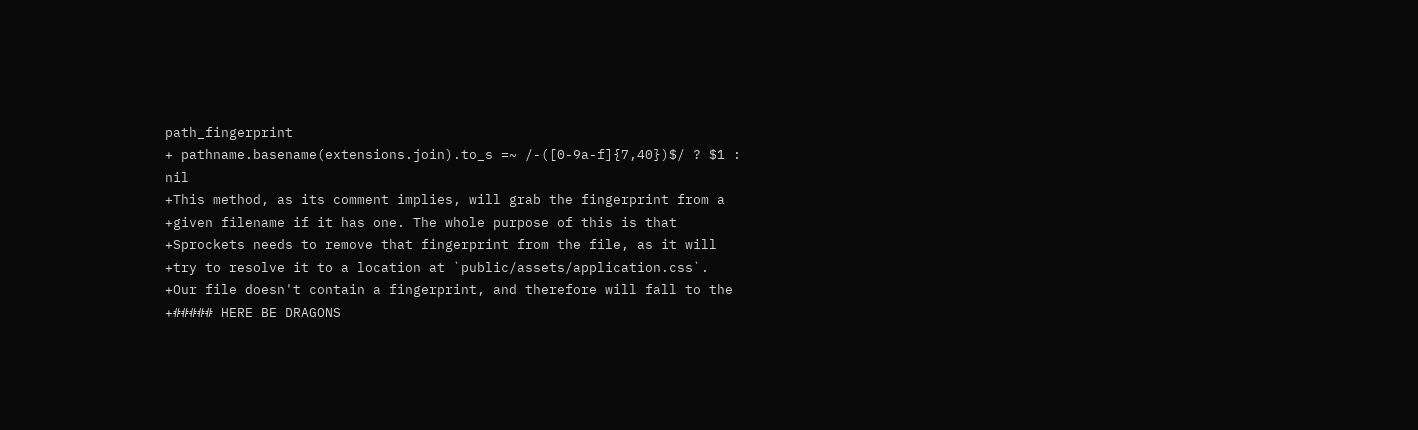path_fingerprint
+ pathname.basename(extensions.join).to_s =~ /-([0-9a-f]{7,40})$/ ? $1 : nil
+This method, as its comment implies, will grab the fingerprint from a
+given filename if it has one. The whole purpose of this is that
+Sprockets needs to remove that fingerprint from the file, as it will
+try to resolve it to a location at `public/assets/application.css`.
+Our file doesn't contain a fingerprint, and therefore will fall to the
+##### HERE BE DRAGONS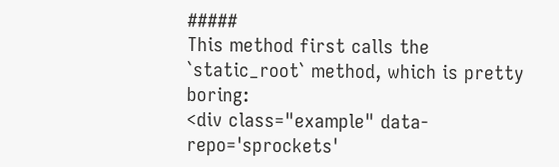#####
This method first calls the `static_root` method, which is pretty boring:
<div class="example" data-repo='sprockets'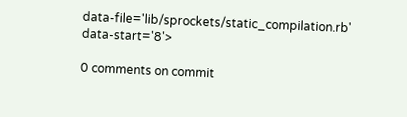data-file='lib/sprockets/static_compilation.rb' data-start='8'>

0 comments on commit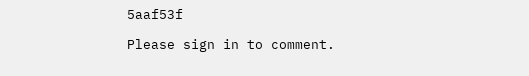5aaf53f

Please sign in to comment.